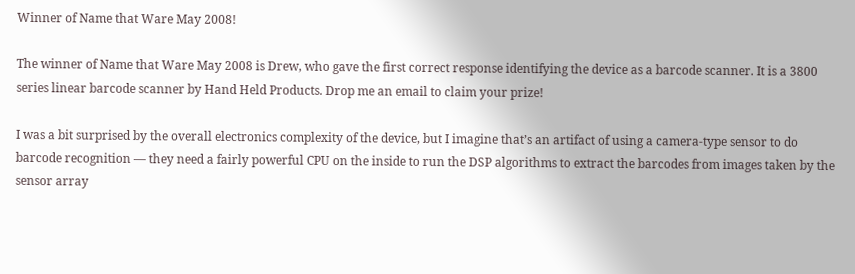Winner of Name that Ware May 2008!

The winner of Name that Ware May 2008 is Drew, who gave the first correct response identifying the device as a barcode scanner. It is a 3800 series linear barcode scanner by Hand Held Products. Drop me an email to claim your prize!

I was a bit surprised by the overall electronics complexity of the device, but I imagine that’s an artifact of using a camera-type sensor to do barcode recognition — they need a fairly powerful CPU on the inside to run the DSP algorithms to extract the barcodes from images taken by the sensor array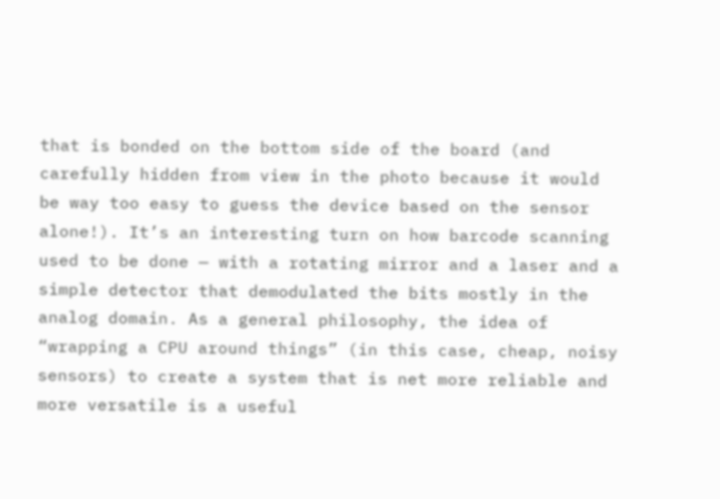that is bonded on the bottom side of the board (and carefully hidden from view in the photo because it would be way too easy to guess the device based on the sensor alone!). It’s an interesting turn on how barcode scanning used to be done — with a rotating mirror and a laser and a simple detector that demodulated the bits mostly in the analog domain. As a general philosophy, the idea of “wrapping a CPU around things” (in this case, cheap, noisy sensors) to create a system that is net more reliable and more versatile is a useful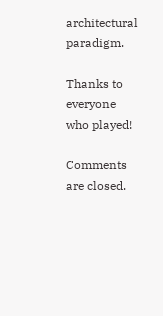architectural paradigm.

Thanks to everyone who played!

Comments are closed.